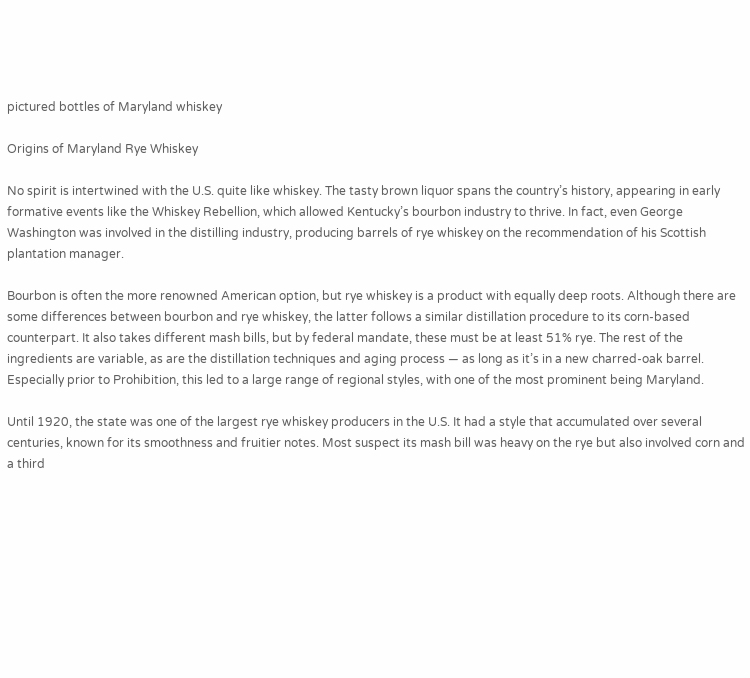pictured bottles of Maryland whiskey

Origins of Maryland Rye Whiskey

No spirit is intertwined with the U.S. quite like whiskey. The tasty brown liquor spans the country’s history, appearing in early formative events like the Whiskey Rebellion, which allowed Kentucky’s bourbon industry to thrive. In fact, even George Washington was involved in the distilling industry, producing barrels of rye whiskey on the recommendation of his Scottish plantation manager.

Bourbon is often the more renowned American option, but rye whiskey is a product with equally deep roots. Although there are some differences between bourbon and rye whiskey, the latter follows a similar distillation procedure to its corn-based counterpart. It also takes different mash bills, but by federal mandate, these must be at least 51% rye. The rest of the ingredients are variable, as are the distillation techniques and aging process — as long as it’s in a new charred-oak barrel. Especially prior to Prohibition, this led to a large range of regional styles, with one of the most prominent being Maryland.

Until 1920, the state was one of the largest rye whiskey producers in the U.S. It had a style that accumulated over several centuries, known for its smoothness and fruitier notes. Most suspect its mash bill was heavy on the rye but also involved corn and a third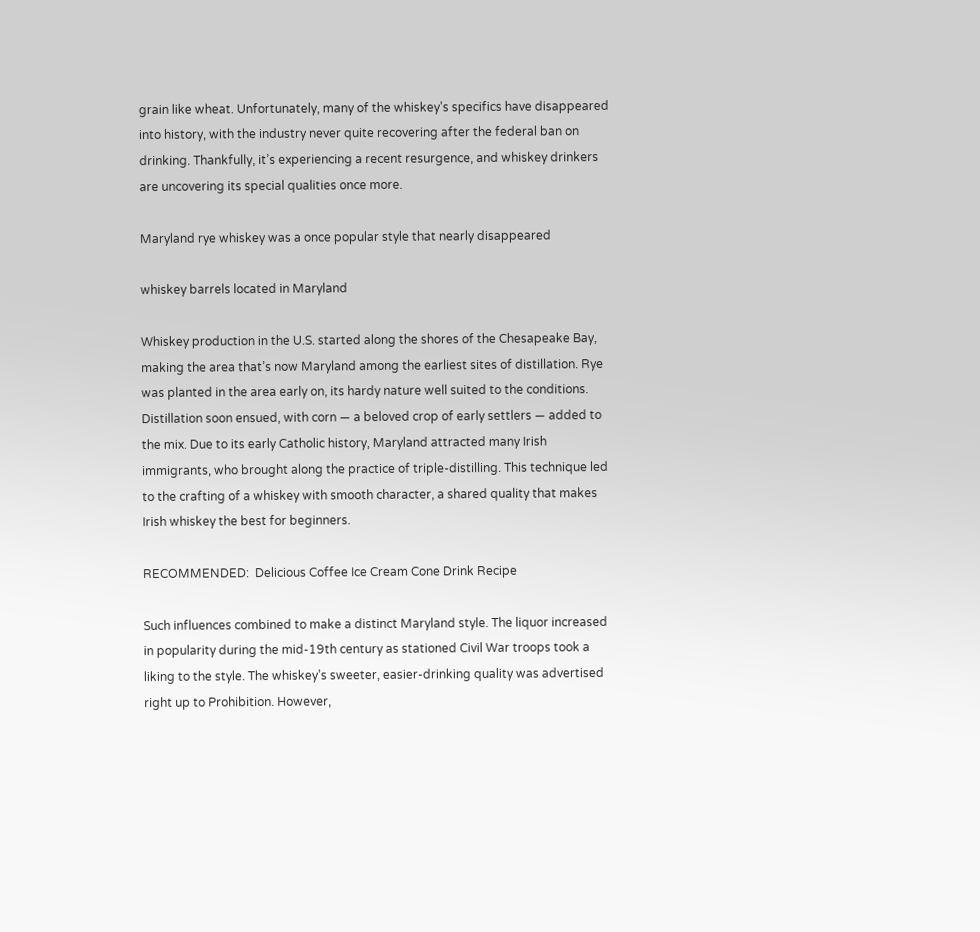grain like wheat. Unfortunately, many of the whiskey’s specifics have disappeared into history, with the industry never quite recovering after the federal ban on drinking. Thankfully, it’s experiencing a recent resurgence, and whiskey drinkers are uncovering its special qualities once more.

Maryland rye whiskey was a once popular style that nearly disappeared

whiskey barrels located in Maryland

Whiskey production in the U.S. started along the shores of the Chesapeake Bay, making the area that’s now Maryland among the earliest sites of distillation. Rye was planted in the area early on, its hardy nature well suited to the conditions. Distillation soon ensued, with corn — a beloved crop of early settlers — added to the mix. Due to its early Catholic history, Maryland attracted many Irish immigrants, who brought along the practice of triple-distilling. This technique led to the crafting of a whiskey with smooth character, a shared quality that makes Irish whiskey the best for beginners.

RECOMMENDED:  Delicious Coffee Ice Cream Cone Drink Recipe

Such influences combined to make a distinct Maryland style. The liquor increased in popularity during the mid-19th century as stationed Civil War troops took a liking to the style. The whiskey’s sweeter, easier-drinking quality was advertised right up to Prohibition. However,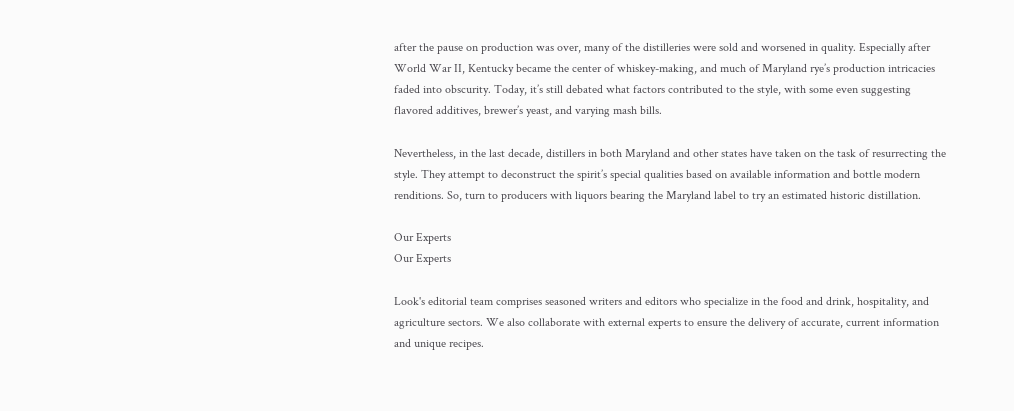after the pause on production was over, many of the distilleries were sold and worsened in quality. Especially after World War II, Kentucky became the center of whiskey-making, and much of Maryland rye’s production intricacies faded into obscurity. Today, it’s still debated what factors contributed to the style, with some even suggesting flavored additives, brewer’s yeast, and varying mash bills.

Nevertheless, in the last decade, distillers in both Maryland and other states have taken on the task of resurrecting the style. They attempt to deconstruct the spirit’s special qualities based on available information and bottle modern renditions. So, turn to producers with liquors bearing the Maryland label to try an estimated historic distillation.

Our Experts
Our Experts

Look's editorial team comprises seasoned writers and editors who specialize in the food and drink, hospitality, and agriculture sectors. We also collaborate with external experts to ensure the delivery of accurate, current information and unique recipes.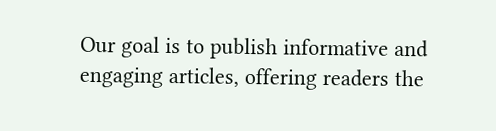Our goal is to publish informative and engaging articles, offering readers the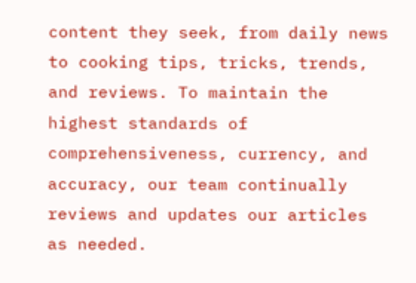content they seek, from daily news to cooking tips, tricks, trends, and reviews. To maintain the highest standards of comprehensiveness, currency, and accuracy, our team continually reviews and updates our articles as needed.